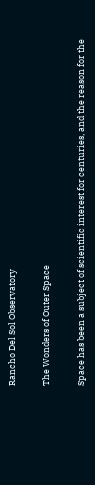Rancho Del Sol Observatory

The Wonders of Outer Space

Space has been a subject of scientific interest for centuries, and the reason for the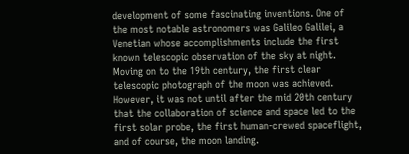development of some fascinating inventions. One of the most notable astronomers was Galileo Galilei, a Venetian whose accomplishments include the first known telescopic observation of the sky at night. Moving on to the 19th century, the first clear telescopic photograph of the moon was achieved. However, it was not until after the mid 20th century that the collaboration of science and space led to the first solar probe, the first human-crewed spaceflight, and of course, the moon landing.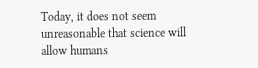Today, it does not seem unreasonable that science will allow humans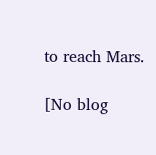to reach Mars.

[No blog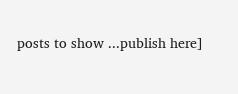posts to show ...publish here]